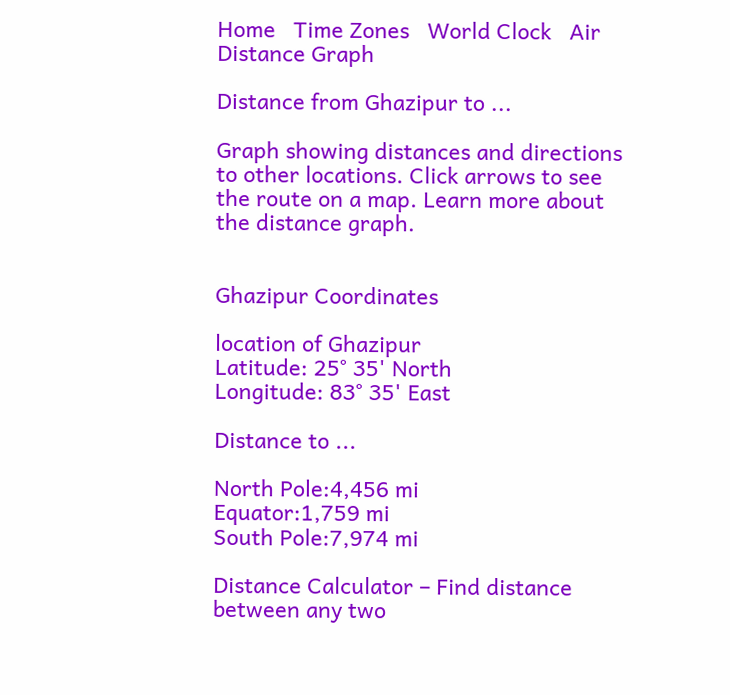Home   Time Zones   World Clock   Air Distance Graph

Distance from Ghazipur to ...

Graph showing distances and directions to other locations. Click arrows to see the route on a map. Learn more about the distance graph.


Ghazipur Coordinates

location of Ghazipur
Latitude: 25° 35' North
Longitude: 83° 35' East

Distance to ...

North Pole:4,456 mi
Equator:1,759 mi
South Pole:7,974 mi

Distance Calculator – Find distance between any two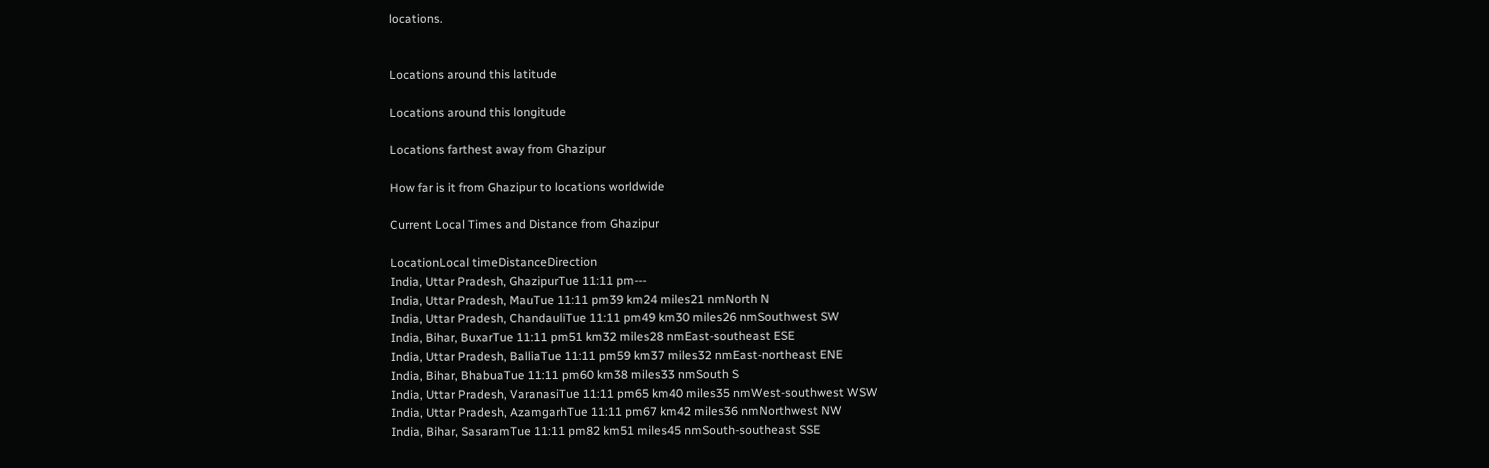locations.


Locations around this latitude

Locations around this longitude

Locations farthest away from Ghazipur

How far is it from Ghazipur to locations worldwide

Current Local Times and Distance from Ghazipur

LocationLocal timeDistanceDirection
India, Uttar Pradesh, GhazipurTue 11:11 pm---
India, Uttar Pradesh, MauTue 11:11 pm39 km24 miles21 nmNorth N
India, Uttar Pradesh, ChandauliTue 11:11 pm49 km30 miles26 nmSouthwest SW
India, Bihar, BuxarTue 11:11 pm51 km32 miles28 nmEast-southeast ESE
India, Uttar Pradesh, BalliaTue 11:11 pm59 km37 miles32 nmEast-northeast ENE
India, Bihar, BhabuaTue 11:11 pm60 km38 miles33 nmSouth S
India, Uttar Pradesh, VaranasiTue 11:11 pm65 km40 miles35 nmWest-southwest WSW
India, Uttar Pradesh, AzamgarhTue 11:11 pm67 km42 miles36 nmNorthwest NW
India, Bihar, SasaramTue 11:11 pm82 km51 miles45 nmSouth-southeast SSE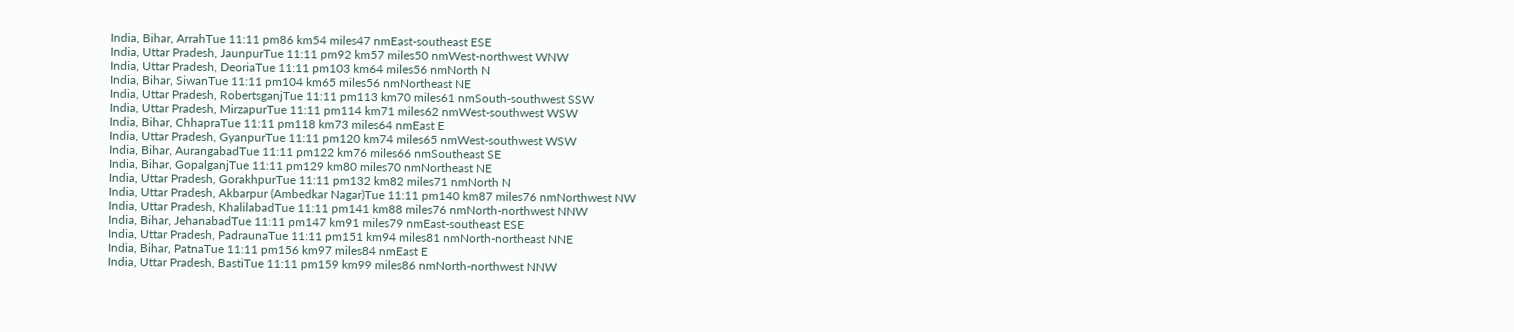India, Bihar, ArrahTue 11:11 pm86 km54 miles47 nmEast-southeast ESE
India, Uttar Pradesh, JaunpurTue 11:11 pm92 km57 miles50 nmWest-northwest WNW
India, Uttar Pradesh, DeoriaTue 11:11 pm103 km64 miles56 nmNorth N
India, Bihar, SiwanTue 11:11 pm104 km65 miles56 nmNortheast NE
India, Uttar Pradesh, RobertsganjTue 11:11 pm113 km70 miles61 nmSouth-southwest SSW
India, Uttar Pradesh, MirzapurTue 11:11 pm114 km71 miles62 nmWest-southwest WSW
India, Bihar, ChhapraTue 11:11 pm118 km73 miles64 nmEast E
India, Uttar Pradesh, GyanpurTue 11:11 pm120 km74 miles65 nmWest-southwest WSW
India, Bihar, AurangabadTue 11:11 pm122 km76 miles66 nmSoutheast SE
India, Bihar, GopalganjTue 11:11 pm129 km80 miles70 nmNortheast NE
India, Uttar Pradesh, GorakhpurTue 11:11 pm132 km82 miles71 nmNorth N
India, Uttar Pradesh, Akbarpur (Ambedkar Nagar)Tue 11:11 pm140 km87 miles76 nmNorthwest NW
India, Uttar Pradesh, KhalilabadTue 11:11 pm141 km88 miles76 nmNorth-northwest NNW
India, Bihar, JehanabadTue 11:11 pm147 km91 miles79 nmEast-southeast ESE
India, Uttar Pradesh, PadraunaTue 11:11 pm151 km94 miles81 nmNorth-northeast NNE
India, Bihar, PatnaTue 11:11 pm156 km97 miles84 nmEast E
India, Uttar Pradesh, BastiTue 11:11 pm159 km99 miles86 nmNorth-northwest NNW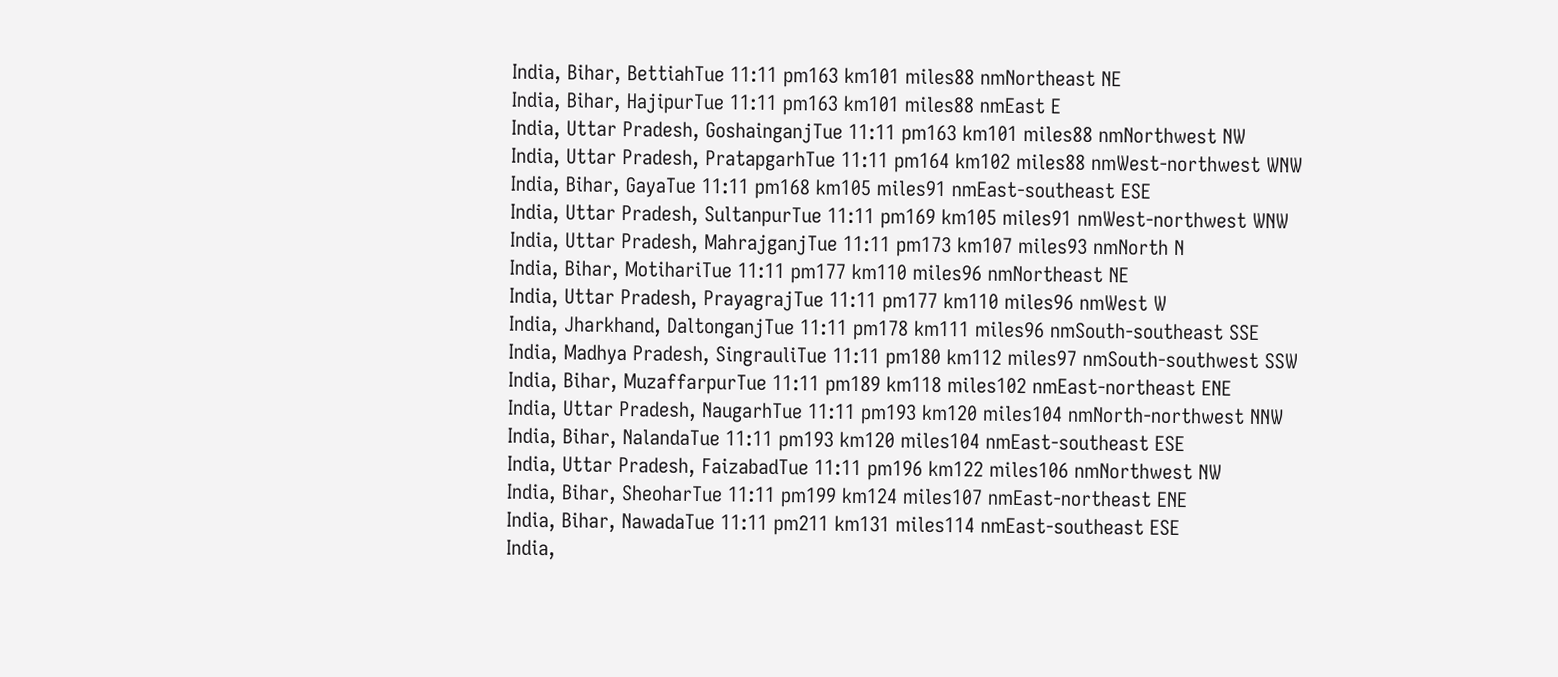India, Bihar, BettiahTue 11:11 pm163 km101 miles88 nmNortheast NE
India, Bihar, HajipurTue 11:11 pm163 km101 miles88 nmEast E
India, Uttar Pradesh, GoshainganjTue 11:11 pm163 km101 miles88 nmNorthwest NW
India, Uttar Pradesh, PratapgarhTue 11:11 pm164 km102 miles88 nmWest-northwest WNW
India, Bihar, GayaTue 11:11 pm168 km105 miles91 nmEast-southeast ESE
India, Uttar Pradesh, SultanpurTue 11:11 pm169 km105 miles91 nmWest-northwest WNW
India, Uttar Pradesh, MahrajganjTue 11:11 pm173 km107 miles93 nmNorth N
India, Bihar, MotihariTue 11:11 pm177 km110 miles96 nmNortheast NE
India, Uttar Pradesh, PrayagrajTue 11:11 pm177 km110 miles96 nmWest W
India, Jharkhand, DaltonganjTue 11:11 pm178 km111 miles96 nmSouth-southeast SSE
India, Madhya Pradesh, SingrauliTue 11:11 pm180 km112 miles97 nmSouth-southwest SSW
India, Bihar, MuzaffarpurTue 11:11 pm189 km118 miles102 nmEast-northeast ENE
India, Uttar Pradesh, NaugarhTue 11:11 pm193 km120 miles104 nmNorth-northwest NNW
India, Bihar, NalandaTue 11:11 pm193 km120 miles104 nmEast-southeast ESE
India, Uttar Pradesh, FaizabadTue 11:11 pm196 km122 miles106 nmNorthwest NW
India, Bihar, SheoharTue 11:11 pm199 km124 miles107 nmEast-northeast ENE
India, Bihar, NawadaTue 11:11 pm211 km131 miles114 nmEast-southeast ESE
India,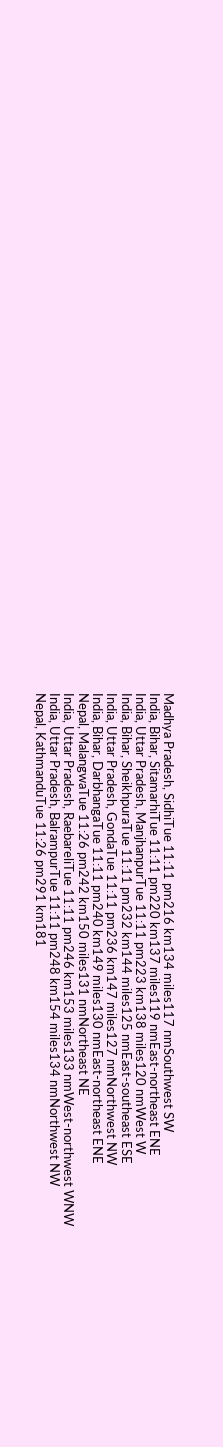Madhya Pradesh, SidhiTue 11:11 pm216 km134 miles117 nmSouthwest SW
India, Bihar, SitamarhiTue 11:11 pm220 km137 miles119 nmEast-northeast ENE
India, Uttar Pradesh, ManjhanpurTue 11:11 pm223 km138 miles120 nmWest W
India, Bihar, SheikhpuraTue 11:11 pm232 km144 miles125 nmEast-southeast ESE
India, Uttar Pradesh, GondaTue 11:11 pm236 km147 miles127 nmNorthwest NW
India, Bihar, DarbhangaTue 11:11 pm240 km149 miles130 nmEast-northeast ENE
Nepal, MalangwaTue 11:26 pm242 km150 miles131 nmNortheast NE
India, Uttar Pradesh, RaebareliTue 11:11 pm246 km153 miles133 nmWest-northwest WNW
India, Uttar Pradesh, BalrampurTue 11:11 pm248 km154 miles134 nmNorthwest NW
Nepal, KathmanduTue 11:26 pm291 km181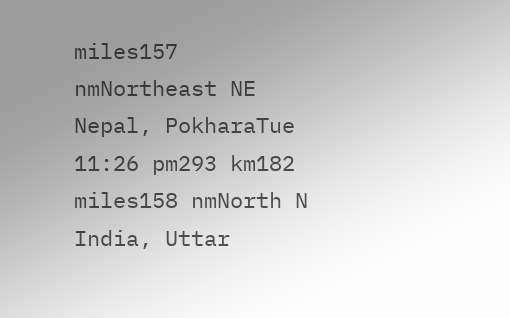miles157 nmNortheast NE
Nepal, PokharaTue 11:26 pm293 km182 miles158 nmNorth N
India, Uttar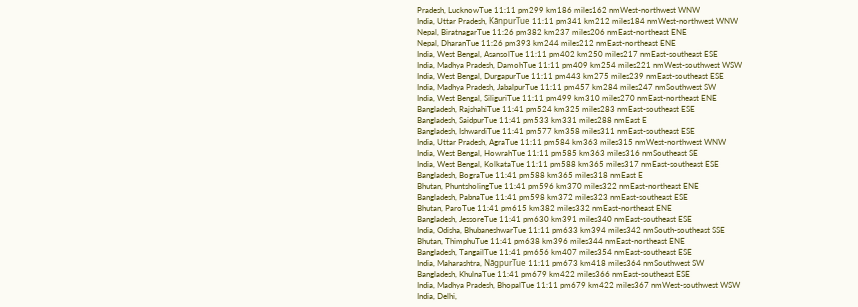Pradesh, LucknowTue 11:11 pm299 km186 miles162 nmWest-northwest WNW
India, Uttar Pradesh, KãnpurTue 11:11 pm341 km212 miles184 nmWest-northwest WNW
Nepal, BiratnagarTue 11:26 pm382 km237 miles206 nmEast-northeast ENE
Nepal, DharanTue 11:26 pm393 km244 miles212 nmEast-northeast ENE
India, West Bengal, AsansolTue 11:11 pm402 km250 miles217 nmEast-southeast ESE
India, Madhya Pradesh, DamohTue 11:11 pm409 km254 miles221 nmWest-southwest WSW
India, West Bengal, DurgapurTue 11:11 pm443 km275 miles239 nmEast-southeast ESE
India, Madhya Pradesh, JabalpurTue 11:11 pm457 km284 miles247 nmSouthwest SW
India, West Bengal, SiliguriTue 11:11 pm499 km310 miles270 nmEast-northeast ENE
Bangladesh, RajshahiTue 11:41 pm524 km325 miles283 nmEast-southeast ESE
Bangladesh, SaidpurTue 11:41 pm533 km331 miles288 nmEast E
Bangladesh, IshwardiTue 11:41 pm577 km358 miles311 nmEast-southeast ESE
India, Uttar Pradesh, AgraTue 11:11 pm584 km363 miles315 nmWest-northwest WNW
India, West Bengal, HowrahTue 11:11 pm585 km363 miles316 nmSoutheast SE
India, West Bengal, KolkataTue 11:11 pm588 km365 miles317 nmEast-southeast ESE
Bangladesh, BograTue 11:41 pm588 km365 miles318 nmEast E
Bhutan, PhuntsholingTue 11:41 pm596 km370 miles322 nmEast-northeast ENE
Bangladesh, PabnaTue 11:41 pm598 km372 miles323 nmEast-southeast ESE
Bhutan, ParoTue 11:41 pm615 km382 miles332 nmEast-northeast ENE
Bangladesh, JessoreTue 11:41 pm630 km391 miles340 nmEast-southeast ESE
India, Odisha, BhubaneshwarTue 11:11 pm633 km394 miles342 nmSouth-southeast SSE
Bhutan, ThimphuTue 11:41 pm638 km396 miles344 nmEast-northeast ENE
Bangladesh, TangailTue 11:41 pm656 km407 miles354 nmEast-southeast ESE
India, Maharashtra, NãgpurTue 11:11 pm673 km418 miles364 nmSouthwest SW
Bangladesh, KhulnaTue 11:41 pm679 km422 miles366 nmEast-southeast ESE
India, Madhya Pradesh, BhopalTue 11:11 pm679 km422 miles367 nmWest-southwest WSW
India, Delhi,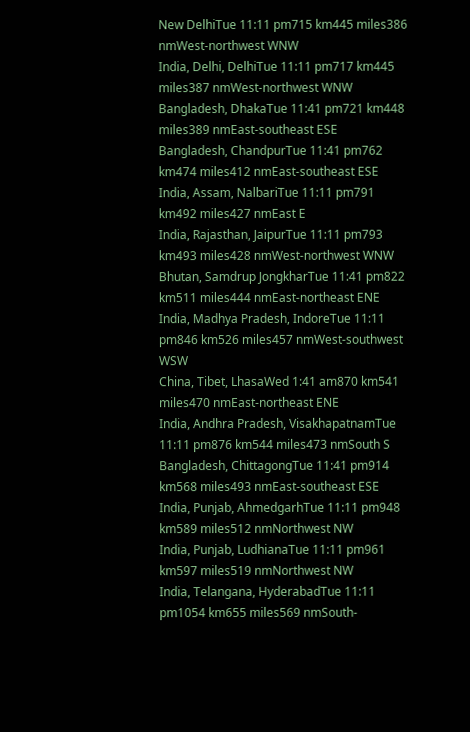New DelhiTue 11:11 pm715 km445 miles386 nmWest-northwest WNW
India, Delhi, DelhiTue 11:11 pm717 km445 miles387 nmWest-northwest WNW
Bangladesh, DhakaTue 11:41 pm721 km448 miles389 nmEast-southeast ESE
Bangladesh, ChandpurTue 11:41 pm762 km474 miles412 nmEast-southeast ESE
India, Assam, NalbariTue 11:11 pm791 km492 miles427 nmEast E
India, Rajasthan, JaipurTue 11:11 pm793 km493 miles428 nmWest-northwest WNW
Bhutan, Samdrup JongkharTue 11:41 pm822 km511 miles444 nmEast-northeast ENE
India, Madhya Pradesh, IndoreTue 11:11 pm846 km526 miles457 nmWest-southwest WSW
China, Tibet, LhasaWed 1:41 am870 km541 miles470 nmEast-northeast ENE
India, Andhra Pradesh, VisakhapatnamTue 11:11 pm876 km544 miles473 nmSouth S
Bangladesh, ChittagongTue 11:41 pm914 km568 miles493 nmEast-southeast ESE
India, Punjab, AhmedgarhTue 11:11 pm948 km589 miles512 nmNorthwest NW
India, Punjab, LudhianaTue 11:11 pm961 km597 miles519 nmNorthwest NW
India, Telangana, HyderabadTue 11:11 pm1054 km655 miles569 nmSouth-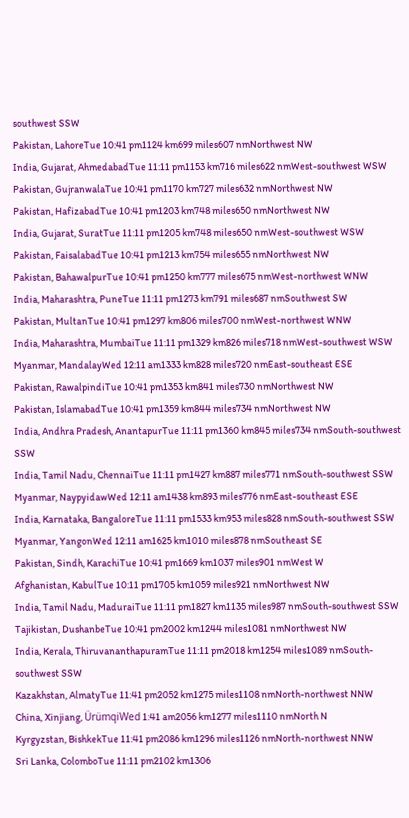southwest SSW
Pakistan, LahoreTue 10:41 pm1124 km699 miles607 nmNorthwest NW
India, Gujarat, AhmedabadTue 11:11 pm1153 km716 miles622 nmWest-southwest WSW
Pakistan, GujranwalaTue 10:41 pm1170 km727 miles632 nmNorthwest NW
Pakistan, HafizabadTue 10:41 pm1203 km748 miles650 nmNorthwest NW
India, Gujarat, SuratTue 11:11 pm1205 km748 miles650 nmWest-southwest WSW
Pakistan, FaisalabadTue 10:41 pm1213 km754 miles655 nmNorthwest NW
Pakistan, BahawalpurTue 10:41 pm1250 km777 miles675 nmWest-northwest WNW
India, Maharashtra, PuneTue 11:11 pm1273 km791 miles687 nmSouthwest SW
Pakistan, MultanTue 10:41 pm1297 km806 miles700 nmWest-northwest WNW
India, Maharashtra, MumbaiTue 11:11 pm1329 km826 miles718 nmWest-southwest WSW
Myanmar, MandalayWed 12:11 am1333 km828 miles720 nmEast-southeast ESE
Pakistan, RawalpindiTue 10:41 pm1353 km841 miles730 nmNorthwest NW
Pakistan, IslamabadTue 10:41 pm1359 km844 miles734 nmNorthwest NW
India, Andhra Pradesh, AnantapurTue 11:11 pm1360 km845 miles734 nmSouth-southwest SSW
India, Tamil Nadu, ChennaiTue 11:11 pm1427 km887 miles771 nmSouth-southwest SSW
Myanmar, NaypyidawWed 12:11 am1438 km893 miles776 nmEast-southeast ESE
India, Karnataka, BangaloreTue 11:11 pm1533 km953 miles828 nmSouth-southwest SSW
Myanmar, YangonWed 12:11 am1625 km1010 miles878 nmSoutheast SE
Pakistan, Sindh, KarachiTue 10:41 pm1669 km1037 miles901 nmWest W
Afghanistan, KabulTue 10:11 pm1705 km1059 miles921 nmNorthwest NW
India, Tamil Nadu, MaduraiTue 11:11 pm1827 km1135 miles987 nmSouth-southwest SSW
Tajikistan, DushanbeTue 10:41 pm2002 km1244 miles1081 nmNorthwest NW
India, Kerala, ThiruvananthapuramTue 11:11 pm2018 km1254 miles1089 nmSouth-southwest SSW
Kazakhstan, AlmatyTue 11:41 pm2052 km1275 miles1108 nmNorth-northwest NNW
China, Xinjiang, ÜrümqiWed 1:41 am2056 km1277 miles1110 nmNorth N
Kyrgyzstan, BishkekTue 11:41 pm2086 km1296 miles1126 nmNorth-northwest NNW
Sri Lanka, ColomboTue 11:11 pm2102 km1306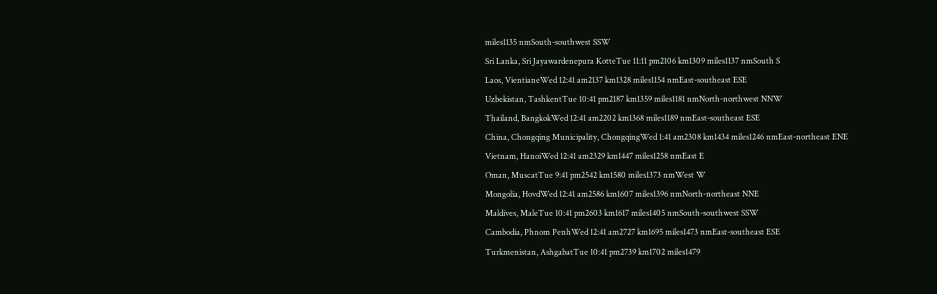miles1135 nmSouth-southwest SSW
Sri Lanka, Sri Jayawardenepura KotteTue 11:11 pm2106 km1309 miles1137 nmSouth S
Laos, VientianeWed 12:41 am2137 km1328 miles1154 nmEast-southeast ESE
Uzbekistan, TashkentTue 10:41 pm2187 km1359 miles1181 nmNorth-northwest NNW
Thailand, BangkokWed 12:41 am2202 km1368 miles1189 nmEast-southeast ESE
China, Chongqing Municipality, ChongqingWed 1:41 am2308 km1434 miles1246 nmEast-northeast ENE
Vietnam, HanoiWed 12:41 am2329 km1447 miles1258 nmEast E
Oman, MuscatTue 9:41 pm2542 km1580 miles1373 nmWest W
Mongolia, HovdWed 12:41 am2586 km1607 miles1396 nmNorth-northeast NNE
Maldives, MaleTue 10:41 pm2603 km1617 miles1405 nmSouth-southwest SSW
Cambodia, Phnom PenhWed 12:41 am2727 km1695 miles1473 nmEast-southeast ESE
Turkmenistan, AshgabatTue 10:41 pm2739 km1702 miles1479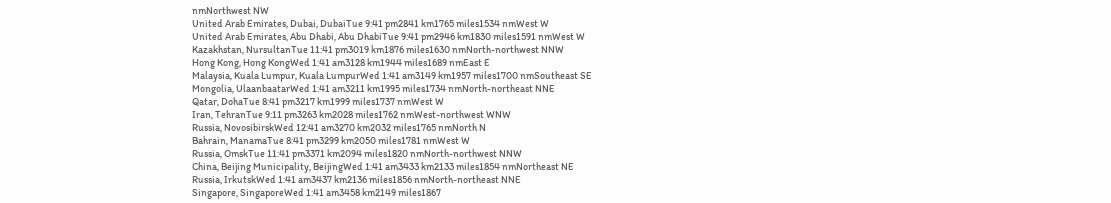nmNorthwest NW
United Arab Emirates, Dubai, DubaiTue 9:41 pm2841 km1765 miles1534 nmWest W
United Arab Emirates, Abu Dhabi, Abu DhabiTue 9:41 pm2946 km1830 miles1591 nmWest W
Kazakhstan, NursultanTue 11:41 pm3019 km1876 miles1630 nmNorth-northwest NNW
Hong Kong, Hong KongWed 1:41 am3128 km1944 miles1689 nmEast E
Malaysia, Kuala Lumpur, Kuala LumpurWed 1:41 am3149 km1957 miles1700 nmSoutheast SE
Mongolia, UlaanbaatarWed 1:41 am3211 km1995 miles1734 nmNorth-northeast NNE
Qatar, DohaTue 8:41 pm3217 km1999 miles1737 nmWest W
Iran, TehranTue 9:11 pm3263 km2028 miles1762 nmWest-northwest WNW
Russia, NovosibirskWed 12:41 am3270 km2032 miles1765 nmNorth N
Bahrain, ManamaTue 8:41 pm3299 km2050 miles1781 nmWest W
Russia, OmskTue 11:41 pm3371 km2094 miles1820 nmNorth-northwest NNW
China, Beijing Municipality, BeijingWed 1:41 am3433 km2133 miles1854 nmNortheast NE
Russia, IrkutskWed 1:41 am3437 km2136 miles1856 nmNorth-northeast NNE
Singapore, SingaporeWed 1:41 am3458 km2149 miles1867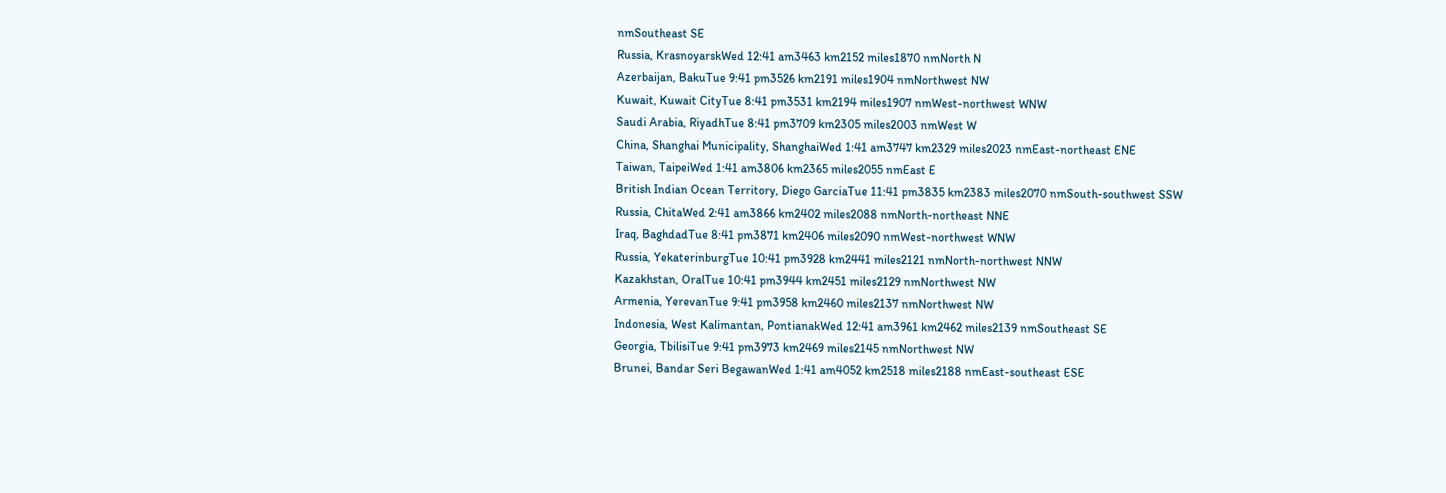nmSoutheast SE
Russia, KrasnoyarskWed 12:41 am3463 km2152 miles1870 nmNorth N
Azerbaijan, BakuTue 9:41 pm3526 km2191 miles1904 nmNorthwest NW
Kuwait, Kuwait CityTue 8:41 pm3531 km2194 miles1907 nmWest-northwest WNW
Saudi Arabia, RiyadhTue 8:41 pm3709 km2305 miles2003 nmWest W
China, Shanghai Municipality, ShanghaiWed 1:41 am3747 km2329 miles2023 nmEast-northeast ENE
Taiwan, TaipeiWed 1:41 am3806 km2365 miles2055 nmEast E
British Indian Ocean Territory, Diego GarciaTue 11:41 pm3835 km2383 miles2070 nmSouth-southwest SSW
Russia, ChitaWed 2:41 am3866 km2402 miles2088 nmNorth-northeast NNE
Iraq, BaghdadTue 8:41 pm3871 km2406 miles2090 nmWest-northwest WNW
Russia, YekaterinburgTue 10:41 pm3928 km2441 miles2121 nmNorth-northwest NNW
Kazakhstan, OralTue 10:41 pm3944 km2451 miles2129 nmNorthwest NW
Armenia, YerevanTue 9:41 pm3958 km2460 miles2137 nmNorthwest NW
Indonesia, West Kalimantan, PontianakWed 12:41 am3961 km2462 miles2139 nmSoutheast SE
Georgia, TbilisiTue 9:41 pm3973 km2469 miles2145 nmNorthwest NW
Brunei, Bandar Seri BegawanWed 1:41 am4052 km2518 miles2188 nmEast-southeast ESE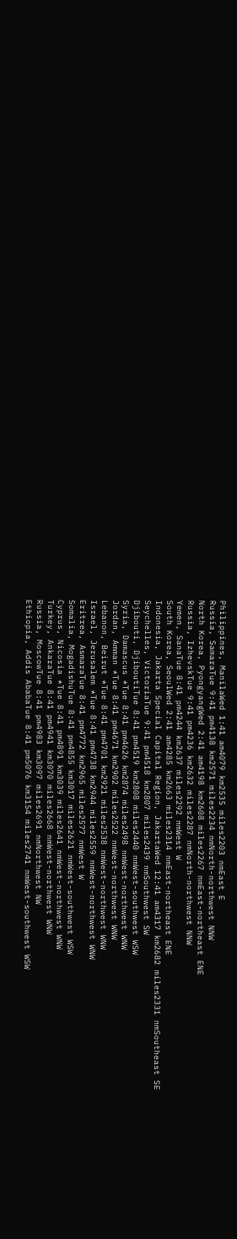Philippines, ManilaWed 1:41 am4079 km2535 miles2203 nmEast E
Russia, SamaraTue 9:41 pm4138 km2571 miles2234 nmNorth-northwest NNW
North Korea, PyongyangWed 2:41 am4198 km2608 miles2267 nmEast-northeast ENE
Russia, IzhevskTue 9:41 pm4236 km2632 miles2287 nmNorth-northwest NNW
Yemen, SanaTue 8:41 pm4244 km2637 miles2292 nmWest W
South Korea, SeoulWed 2:41 am4285 km2663 miles2314 nmEast-northeast ENE
Indonesia, Jakarta Special Capital Region, JakartaWed 12:41 am4317 km2682 miles2331 nmSoutheast SE
Seychelles, VictoriaTue 9:41 pm4518 km2807 miles2439 nmSouthwest SW
Djibouti, DjiboutiTue 8:41 pm4519 km2808 miles2440 nmWest-southwest WSW
Syria, Damascus *Tue 8:41 pm4626 km2874 miles2498 nmWest-northwest WNW
Jordan, Amman *Tue 8:41 pm4671 km2902 miles2522 nmWest-northwest WNW
Lebanon, Beirut *Tue 8:41 pm4701 km2921 miles2538 nmWest-northwest WNW
Israel, Jerusalem *Tue 8:41 pm4738 km2944 miles2559 nmWest-northwest WNW
Eritrea, AsmaraTue 8:41 pm4772 km2965 miles2577 nmWest W
Somalia, MogadishuTue 8:41 pm4855 km3017 miles2621 nmWest-southwest WSW
Cyprus, Nicosia *Tue 8:41 pm4891 km3039 miles2641 nmWest-northwest WNW
Turkey, AnkaraTue 8:41 pm4941 km3070 miles2668 nmWest-northwest WNW
Russia, MoscowTue 8:41 pm4983 km3097 miles2691 nmNorthwest NW
Ethiopia, Addis AbabaTue 8:41 pm5076 km3154 miles2741 nmWest-southwest WSW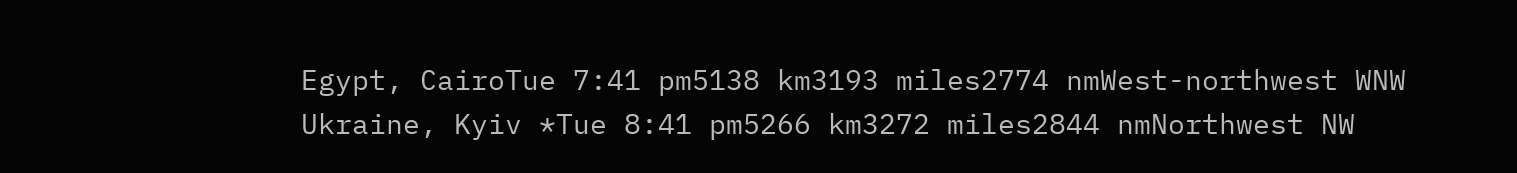Egypt, CairoTue 7:41 pm5138 km3193 miles2774 nmWest-northwest WNW
Ukraine, Kyiv *Tue 8:41 pm5266 km3272 miles2844 nmNorthwest NW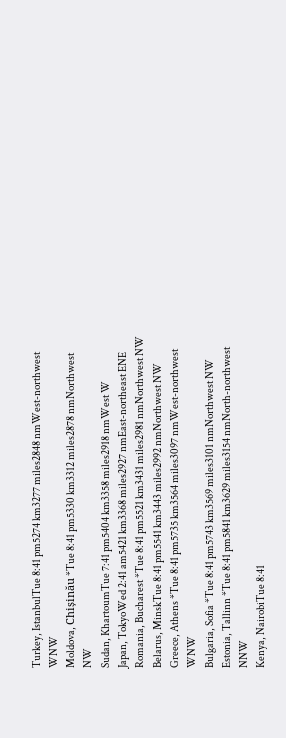Turkey, IstanbulTue 8:41 pm5274 km3277 miles2848 nmWest-northwest WNW
Moldova, Chișinău *Tue 8:41 pm5330 km3312 miles2878 nmNorthwest NW
Sudan, KhartoumTue 7:41 pm5404 km3358 miles2918 nmWest W
Japan, TokyoWed 2:41 am5421 km3368 miles2927 nmEast-northeast ENE
Romania, Bucharest *Tue 8:41 pm5521 km3431 miles2981 nmNorthwest NW
Belarus, MinskTue 8:41 pm5541 km3443 miles2992 nmNorthwest NW
Greece, Athens *Tue 8:41 pm5735 km3564 miles3097 nmWest-northwest WNW
Bulgaria, Sofia *Tue 8:41 pm5743 km3569 miles3101 nmNorthwest NW
Estonia, Tallinn *Tue 8:41 pm5841 km3629 miles3154 nmNorth-northwest NNW
Kenya, NairobiTue 8:41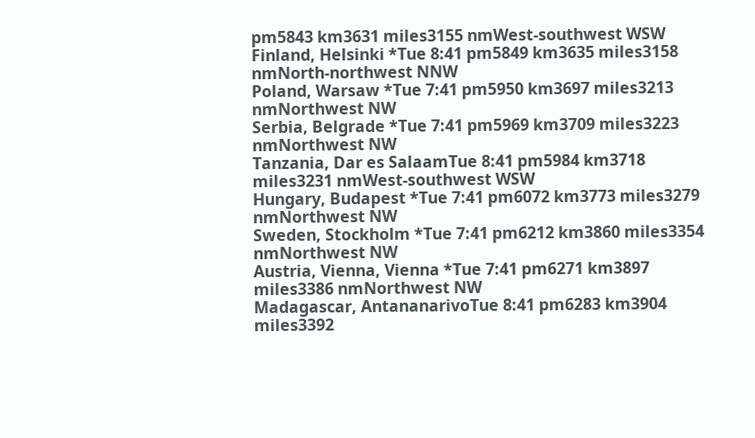pm5843 km3631 miles3155 nmWest-southwest WSW
Finland, Helsinki *Tue 8:41 pm5849 km3635 miles3158 nmNorth-northwest NNW
Poland, Warsaw *Tue 7:41 pm5950 km3697 miles3213 nmNorthwest NW
Serbia, Belgrade *Tue 7:41 pm5969 km3709 miles3223 nmNorthwest NW
Tanzania, Dar es SalaamTue 8:41 pm5984 km3718 miles3231 nmWest-southwest WSW
Hungary, Budapest *Tue 7:41 pm6072 km3773 miles3279 nmNorthwest NW
Sweden, Stockholm *Tue 7:41 pm6212 km3860 miles3354 nmNorthwest NW
Austria, Vienna, Vienna *Tue 7:41 pm6271 km3897 miles3386 nmNorthwest NW
Madagascar, AntananarivoTue 8:41 pm6283 km3904 miles3392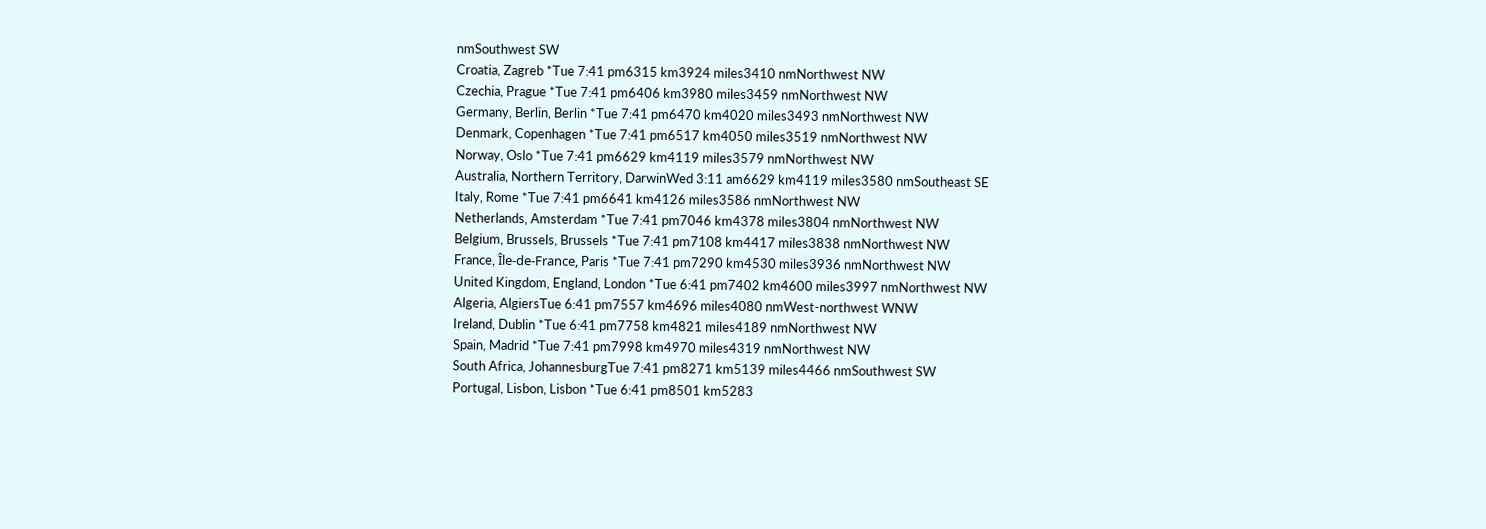nmSouthwest SW
Croatia, Zagreb *Tue 7:41 pm6315 km3924 miles3410 nmNorthwest NW
Czechia, Prague *Tue 7:41 pm6406 km3980 miles3459 nmNorthwest NW
Germany, Berlin, Berlin *Tue 7:41 pm6470 km4020 miles3493 nmNorthwest NW
Denmark, Copenhagen *Tue 7:41 pm6517 km4050 miles3519 nmNorthwest NW
Norway, Oslo *Tue 7:41 pm6629 km4119 miles3579 nmNorthwest NW
Australia, Northern Territory, DarwinWed 3:11 am6629 km4119 miles3580 nmSoutheast SE
Italy, Rome *Tue 7:41 pm6641 km4126 miles3586 nmNorthwest NW
Netherlands, Amsterdam *Tue 7:41 pm7046 km4378 miles3804 nmNorthwest NW
Belgium, Brussels, Brussels *Tue 7:41 pm7108 km4417 miles3838 nmNorthwest NW
France, Île-de-France, Paris *Tue 7:41 pm7290 km4530 miles3936 nmNorthwest NW
United Kingdom, England, London *Tue 6:41 pm7402 km4600 miles3997 nmNorthwest NW
Algeria, AlgiersTue 6:41 pm7557 km4696 miles4080 nmWest-northwest WNW
Ireland, Dublin *Tue 6:41 pm7758 km4821 miles4189 nmNorthwest NW
Spain, Madrid *Tue 7:41 pm7998 km4970 miles4319 nmNorthwest NW
South Africa, JohannesburgTue 7:41 pm8271 km5139 miles4466 nmSouthwest SW
Portugal, Lisbon, Lisbon *Tue 6:41 pm8501 km5283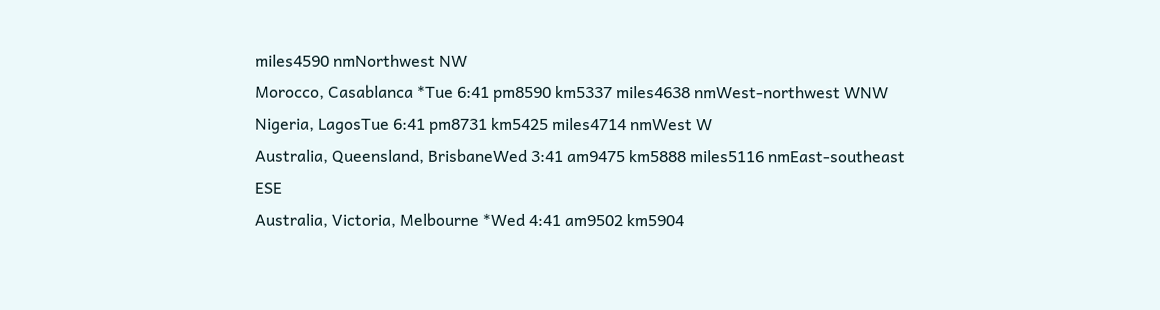miles4590 nmNorthwest NW
Morocco, Casablanca *Tue 6:41 pm8590 km5337 miles4638 nmWest-northwest WNW
Nigeria, LagosTue 6:41 pm8731 km5425 miles4714 nmWest W
Australia, Queensland, BrisbaneWed 3:41 am9475 km5888 miles5116 nmEast-southeast ESE
Australia, Victoria, Melbourne *Wed 4:41 am9502 km5904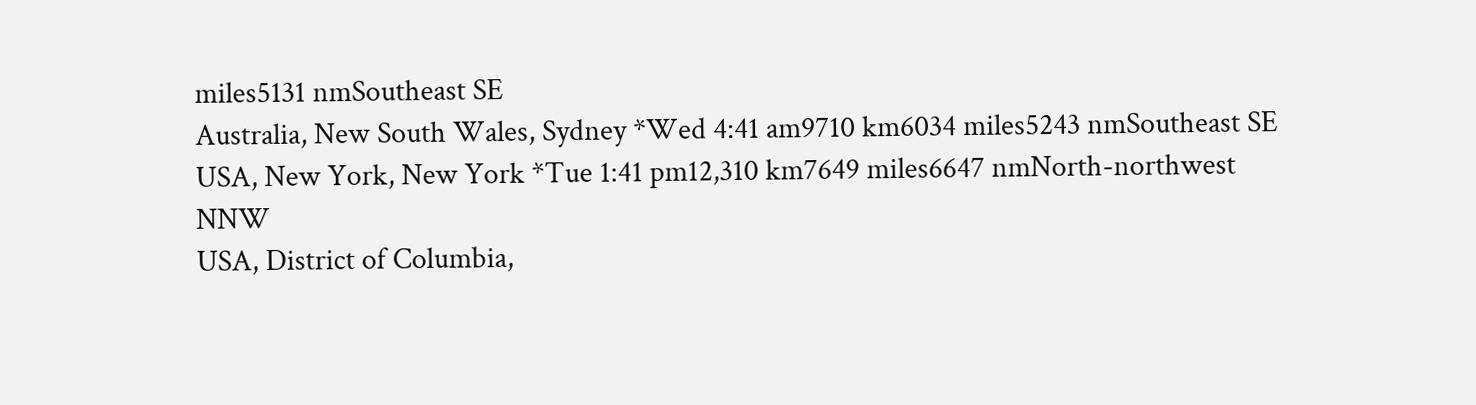miles5131 nmSoutheast SE
Australia, New South Wales, Sydney *Wed 4:41 am9710 km6034 miles5243 nmSoutheast SE
USA, New York, New York *Tue 1:41 pm12,310 km7649 miles6647 nmNorth-northwest NNW
USA, District of Columbia,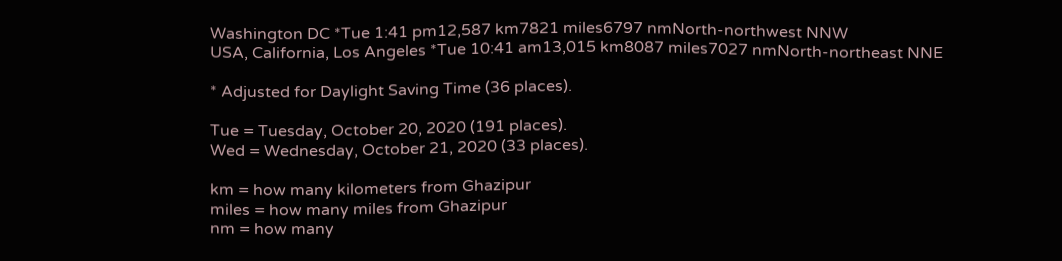Washington DC *Tue 1:41 pm12,587 km7821 miles6797 nmNorth-northwest NNW
USA, California, Los Angeles *Tue 10:41 am13,015 km8087 miles7027 nmNorth-northeast NNE

* Adjusted for Daylight Saving Time (36 places).

Tue = Tuesday, October 20, 2020 (191 places).
Wed = Wednesday, October 21, 2020 (33 places).

km = how many kilometers from Ghazipur
miles = how many miles from Ghazipur
nm = how many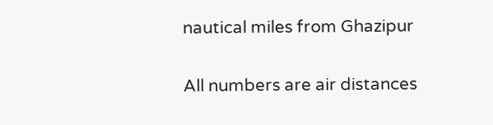nautical miles from Ghazipur

All numbers are air distances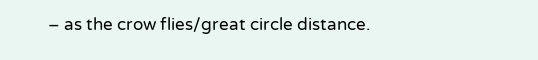– as the crow flies/great circle distance.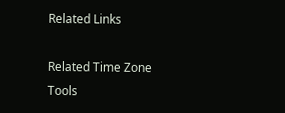Related Links

Related Time Zone Tools